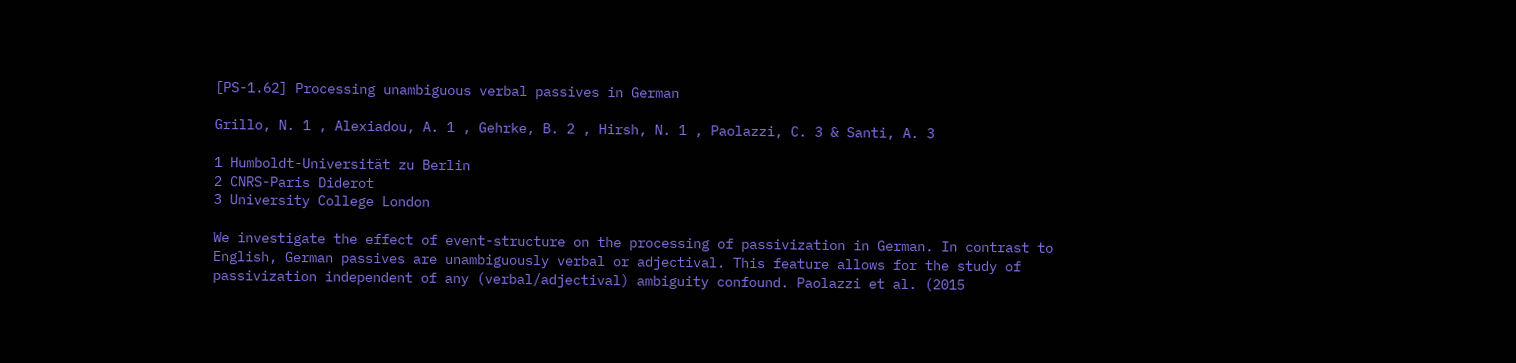[PS-1.62] Processing unambiguous verbal passives in German

Grillo, N. 1 , Alexiadou, A. 1 , Gehrke, B. 2 , Hirsh, N. 1 , Paolazzi, C. 3 & Santi, A. 3

1 Humboldt-Universität zu Berlin
2 CNRS-Paris Diderot
3 University College London

We investigate the effect of event-structure on the processing of passivization in German. In contrast to English, German passives are unambiguously verbal or adjectival. This feature allows for the study of passivization independent of any (verbal/adjectival) ambiguity confound. Paolazzi et al. (2015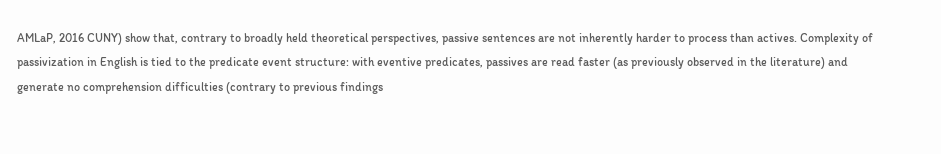AMLaP, 2016 CUNY) show that, contrary to broadly held theoretical perspectives, passive sentences are not inherently harder to process than actives. Complexity of passivization in English is tied to the predicate event structure: with eventive predicates, passives are read faster (as previously observed in the literature) and generate no comprehension difficulties (contrary to previous findings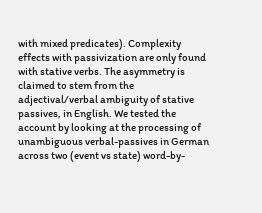with mixed predicates). Complexity effects with passivization are only found with stative verbs. The asymmetry is claimed to stem from the adjectival/verbal ambiguity of stative passives, in English. We tested the account by looking at the processing of unambiguous verbal-passives in German across two (event vs state) word-by-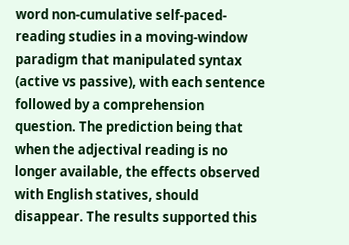word non-cumulative self-paced-reading studies in a moving-window paradigm that manipulated syntax (active vs passive), with each sentence followed by a comprehension question. The prediction being that when the adjectival reading is no longer available, the effects observed with English statives, should disappear. The results supported this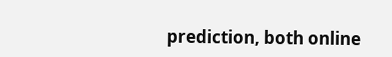prediction, both online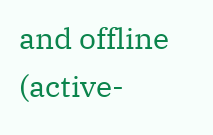and offline (active-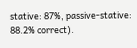stative: 87%, passive-stative: 88.2% correct).